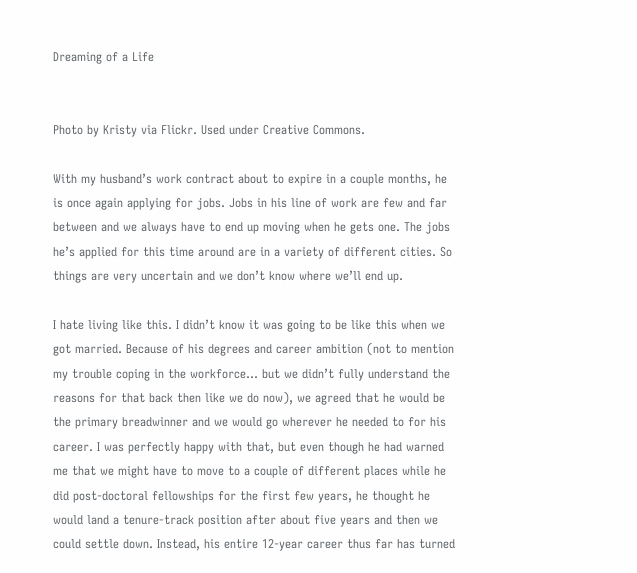Dreaming of a Life


Photo by Kristy via Flickr. Used under Creative Commons.

With my husband’s work contract about to expire in a couple months, he is once again applying for jobs. Jobs in his line of work are few and far between and we always have to end up moving when he gets one. The jobs he’s applied for this time around are in a variety of different cities. So things are very uncertain and we don’t know where we’ll end up.

I hate living like this. I didn’t know it was going to be like this when we got married. Because of his degrees and career ambition (not to mention my trouble coping in the workforce… but we didn’t fully understand the reasons for that back then like we do now), we agreed that he would be the primary breadwinner and we would go wherever he needed to for his career. I was perfectly happy with that, but even though he had warned me that we might have to move to a couple of different places while he did post-doctoral fellowships for the first few years, he thought he would land a tenure-track position after about five years and then we could settle down. Instead, his entire 12-year career thus far has turned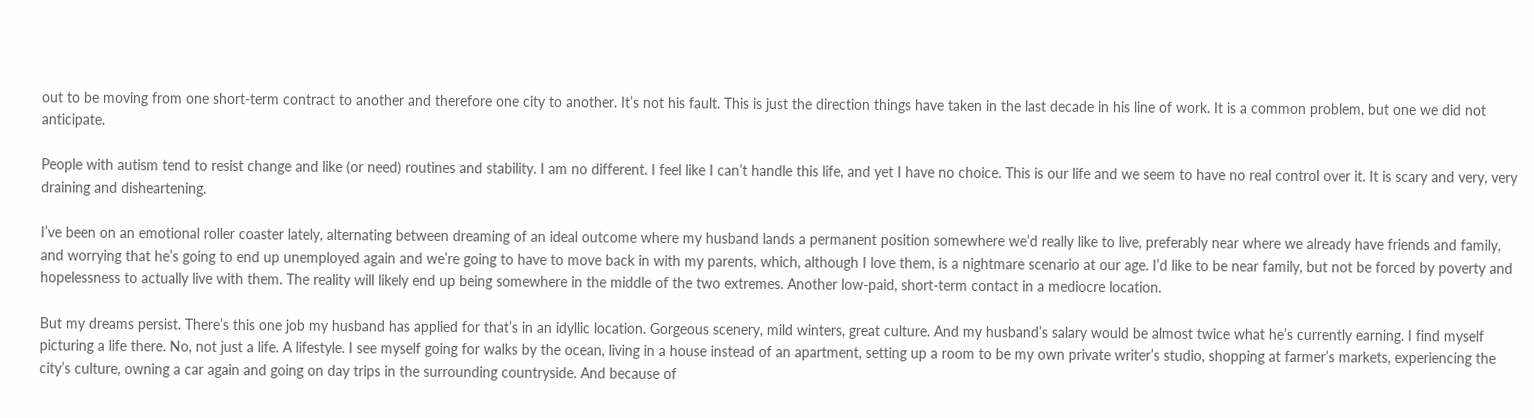out to be moving from one short-term contract to another and therefore one city to another. It’s not his fault. This is just the direction things have taken in the last decade in his line of work. It is a common problem, but one we did not anticipate.

People with autism tend to resist change and like (or need) routines and stability. I am no different. I feel like I can’t handle this life, and yet I have no choice. This is our life and we seem to have no real control over it. It is scary and very, very draining and disheartening.

I’ve been on an emotional roller coaster lately, alternating between dreaming of an ideal outcome where my husband lands a permanent position somewhere we’d really like to live, preferably near where we already have friends and family, and worrying that he’s going to end up unemployed again and we’re going to have to move back in with my parents, which, although I love them, is a nightmare scenario at our age. I’d like to be near family, but not be forced by poverty and hopelessness to actually live with them. The reality will likely end up being somewhere in the middle of the two extremes. Another low-paid, short-term contact in a mediocre location.

But my dreams persist. There’s this one job my husband has applied for that’s in an idyllic location. Gorgeous scenery, mild winters, great culture. And my husband’s salary would be almost twice what he’s currently earning. I find myself picturing a life there. No, not just a life. A lifestyle. I see myself going for walks by the ocean, living in a house instead of an apartment, setting up a room to be my own private writer’s studio, shopping at farmer’s markets, experiencing the city’s culture, owning a car again and going on day trips in the surrounding countryside. And because of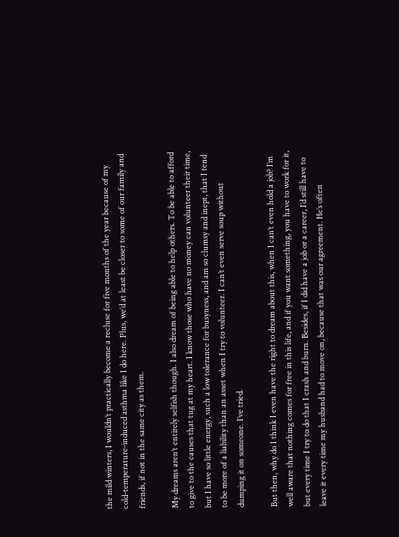the mild winters, I wouldn’t practically become a recluse for five months of the year because of my cold-temperature-induced asthma like I do here. Plus, we’d at least be closer to some of our family and friends, if not in the same city as them.

My dreams aren’t entirely selfish though. I also dream of being able to help others. To be able to afford to give to the causes that tug at my heart. I know those who have no money can volunteer their time, but I have so little energy, such a low tolerance for busyness, and am so clumsy and inept, that I tend to be more of a liability than an asset when I try to volunteer. I can’t even serve soup without dumping it on someone. I’ve tried.

But then, why do I think I even have the right to dream about this, when I can’t even hold a job? I’m well aware that nothing comes for free in this life, and if you want something, you have to work for it, but every time I try to do that I crash and burn. Besides, if I did have a job or a career, I’d still have to leave it every time my husband had to move on, because that was our agreement. He’s often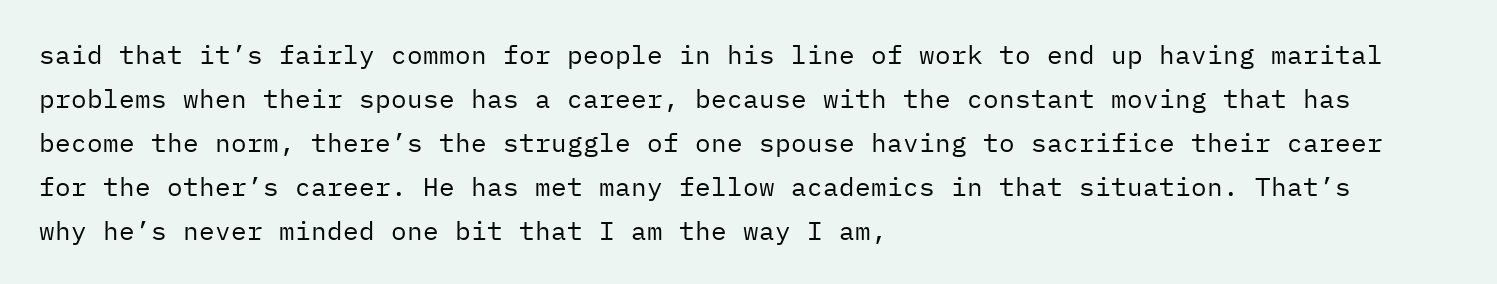said that it’s fairly common for people in his line of work to end up having marital problems when their spouse has a career, because with the constant moving that has become the norm, there’s the struggle of one spouse having to sacrifice their career for the other’s career. He has met many fellow academics in that situation. That’s why he’s never minded one bit that I am the way I am,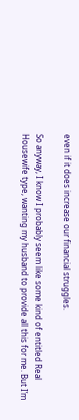even if it does increase our financial struggles.

So anyway, I know I probably seem like some kind of entitled Real Housewife type, wanting my husband to provide all this for me. But I’m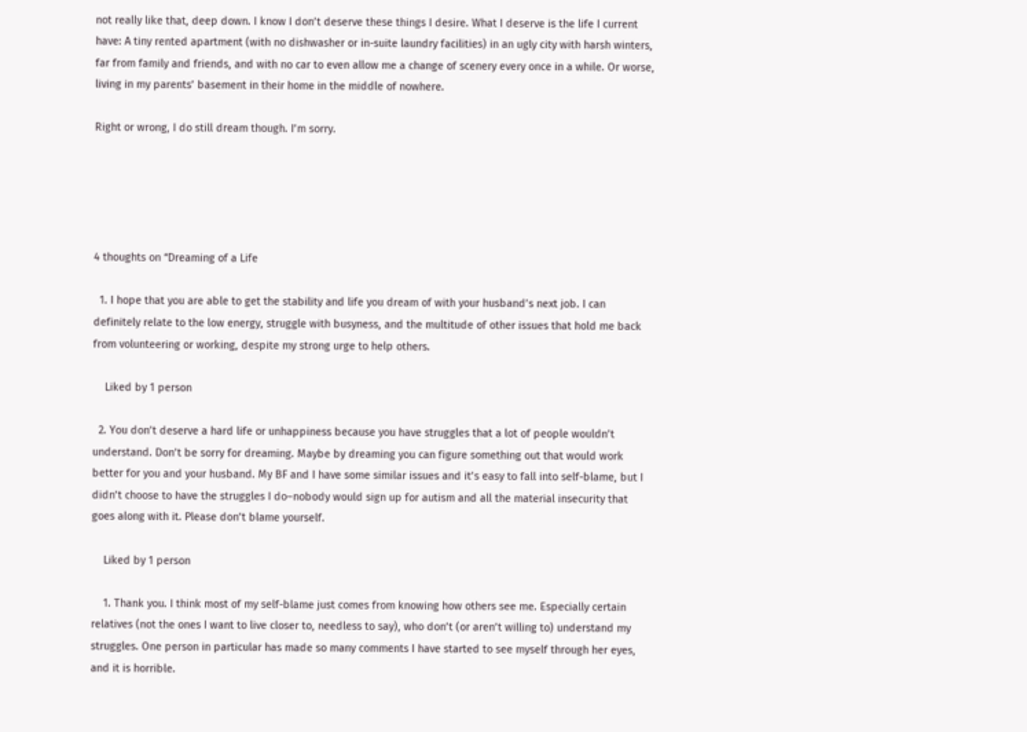not really like that, deep down. I know I don’t deserve these things I desire. What I deserve is the life I current have: A tiny rented apartment (with no dishwasher or in-suite laundry facilities) in an ugly city with harsh winters, far from family and friends, and with no car to even allow me a change of scenery every once in a while. Or worse, living in my parents’ basement in their home in the middle of nowhere.

Right or wrong, I do still dream though. I’m sorry.





4 thoughts on “Dreaming of a Life

  1. I hope that you are able to get the stability and life you dream of with your husband’s next job. I can definitely relate to the low energy, struggle with busyness, and the multitude of other issues that hold me back from volunteering or working, despite my strong urge to help others.

    Liked by 1 person

  2. You don’t deserve a hard life or unhappiness because you have struggles that a lot of people wouldn’t understand. Don’t be sorry for dreaming. Maybe by dreaming you can figure something out that would work better for you and your husband. My BF and I have some similar issues and it’s easy to fall into self-blame, but I didn’t choose to have the struggles I do–nobody would sign up for autism and all the material insecurity that goes along with it. Please don’t blame yourself.

    Liked by 1 person

    1. Thank you. I think most of my self-blame just comes from knowing how others see me. Especially certain relatives (not the ones I want to live closer to, needless to say), who don’t (or aren’t willing to) understand my struggles. One person in particular has made so many comments I have started to see myself through her eyes, and it is horrible.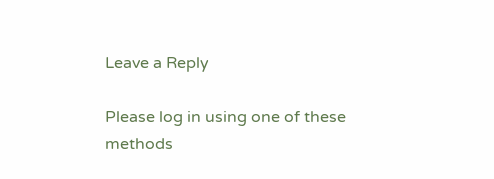Leave a Reply

Please log in using one of these methods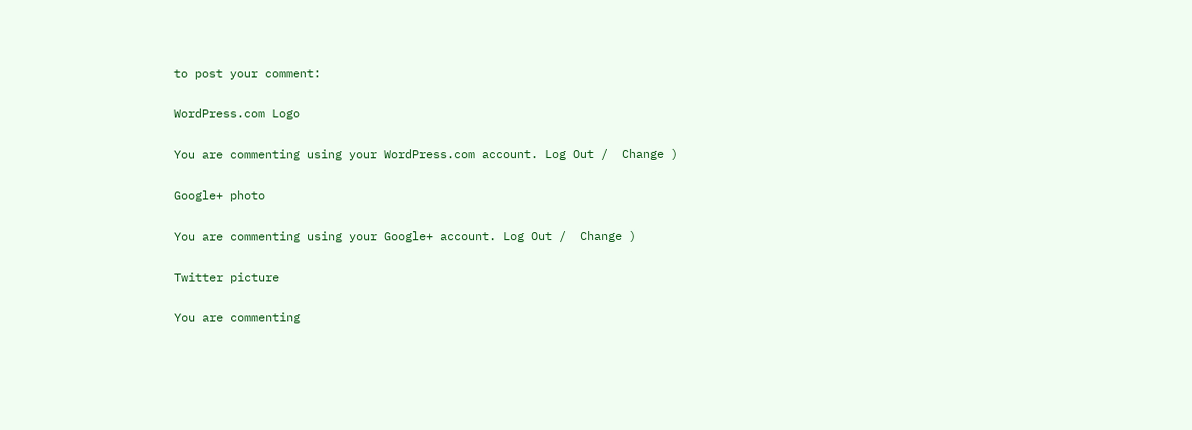to post your comment:

WordPress.com Logo

You are commenting using your WordPress.com account. Log Out /  Change )

Google+ photo

You are commenting using your Google+ account. Log Out /  Change )

Twitter picture

You are commenting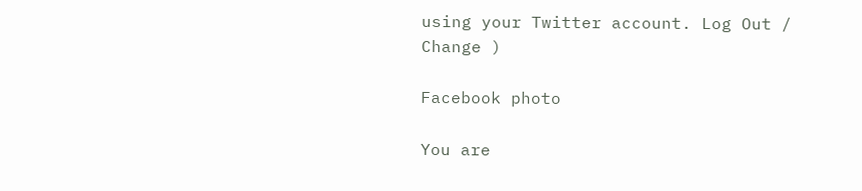using your Twitter account. Log Out /  Change )

Facebook photo

You are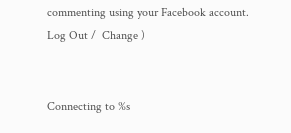commenting using your Facebook account. Log Out /  Change )


Connecting to %s